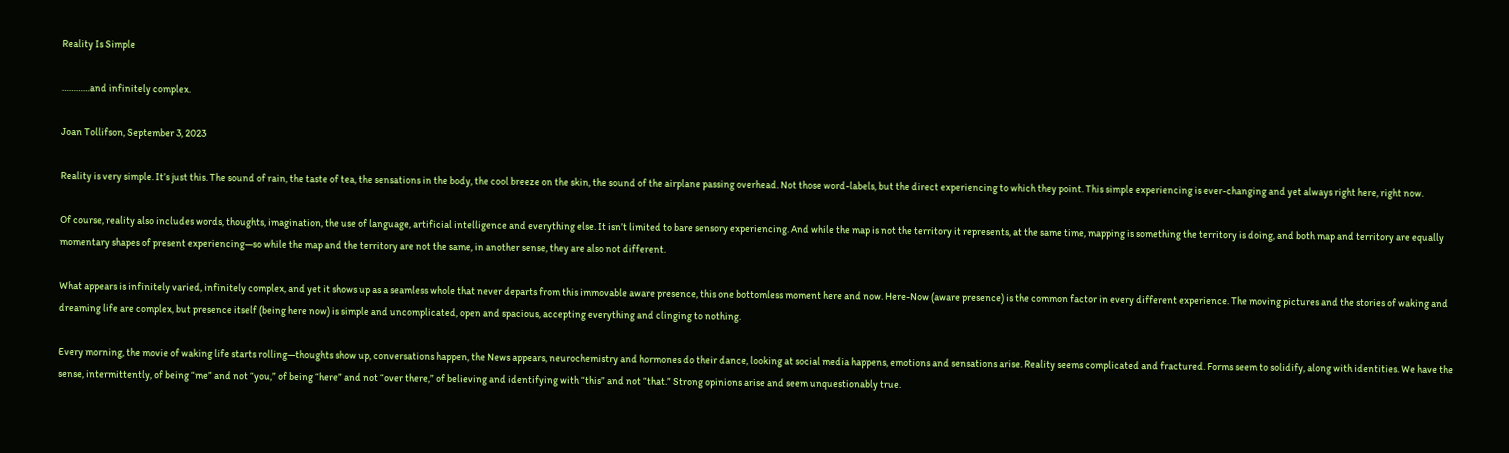Reality Is Simple

…………and infinitely complex.

Joan Tollifson, September 3, 2023

Reality is very simple. It’s just this. The sound of rain, the taste of tea, the sensations in the body, the cool breeze on the skin, the sound of the airplane passing overhead. Not those word-labels, but the direct experiencing to which they point. This simple experiencing is ever-changing and yet always right here, right now.

Of course, reality also includes words, thoughts, imagination, the use of language, artificial intelligence and everything else. It isn’t limited to bare sensory experiencing. And while the map is not the territory it represents, at the same time, mapping is something the territory is doing, and both map and territory are equally momentary shapes of present experiencing—so while the map and the territory are not the same, in another sense, they are also not different.

What appears is infinitely varied, infinitely complex, and yet it shows up as a seamless whole that never departs from this immovable aware presence, this one bottomless moment here and now. Here-Now (aware presence) is the common factor in every different experience. The moving pictures and the stories of waking and dreaming life are complex, but presence itself (being here now) is simple and uncomplicated, open and spacious, accepting everything and clinging to nothing.

Every morning, the movie of waking life starts rolling—thoughts show up, conversations happen, the News appears, neurochemistry and hormones do their dance, looking at social media happens, emotions and sensations arise. Reality seems complicated and fractured. Forms seem to solidify, along with identities. We have the sense, intermittently, of being “me” and not “you,” of being “here” and not “over there,” of believing and identifying with “this” and not “that.” Strong opinions arise and seem unquestionably true.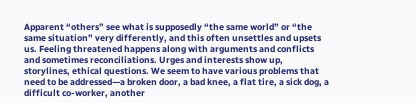Apparent “others” see what is supposedly “the same world” or “the same situation” very differently, and this often unsettles and upsets us. Feeling threatened happens along with arguments and conflicts and sometimes reconciliations. Urges and interests show up, storylines, ethical questions. We seem to have various problems that need to be addressed—a broken door, a bad knee, a flat tire, a sick dog, a difficult co-worker, another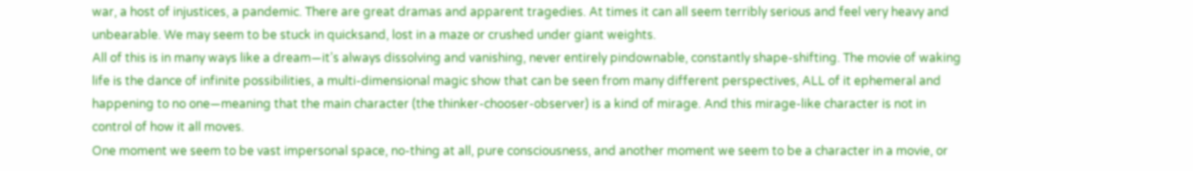war, a host of injustices, a pandemic. There are great dramas and apparent tragedies. At times it can all seem terribly serious and feel very heavy and unbearable. We may seem to be stuck in quicksand, lost in a maze or crushed under giant weights.
All of this is in many ways like a dream—it’s always dissolving and vanishing, never entirely pindownable, constantly shape-shifting. The movie of waking life is the dance of infinite possibilities, a multi-dimensional magic show that can be seen from many different perspectives, ALL of it ephemeral and happening to no one—meaning that the main character (the thinker-chooser-observer) is a kind of mirage. And this mirage-like character is not in control of how it all moves.
One moment we seem to be vast impersonal space, no-thing at all, pure consciousness, and another moment we seem to be a character in a movie, or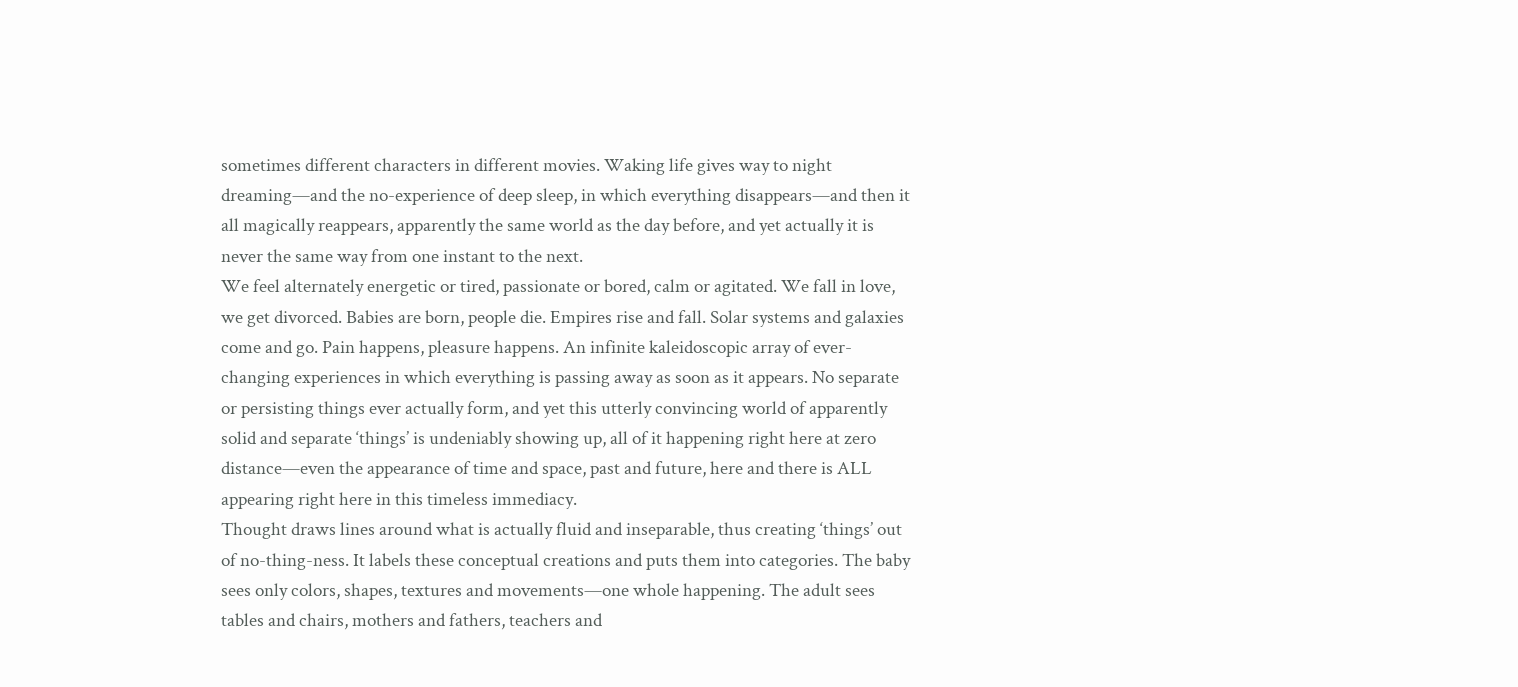sometimes different characters in different movies. Waking life gives way to night dreaming—and the no-experience of deep sleep, in which everything disappears—and then it all magically reappears, apparently the same world as the day before, and yet actually it is never the same way from one instant to the next.
We feel alternately energetic or tired, passionate or bored, calm or agitated. We fall in love, we get divorced. Babies are born, people die. Empires rise and fall. Solar systems and galaxies come and go. Pain happens, pleasure happens. An infinite kaleidoscopic array of ever-changing experiences in which everything is passing away as soon as it appears. No separate or persisting things ever actually form, and yet this utterly convincing world of apparently solid and separate ‘things’ is undeniably showing up, all of it happening right here at zero distance—even the appearance of time and space, past and future, here and there is ALL appearing right here in this timeless immediacy.
Thought draws lines around what is actually fluid and inseparable, thus creating ‘things’ out of no-thing-ness. It labels these conceptual creations and puts them into categories. The baby sees only colors, shapes, textures and movements—one whole happening. The adult sees tables and chairs, mothers and fathers, teachers and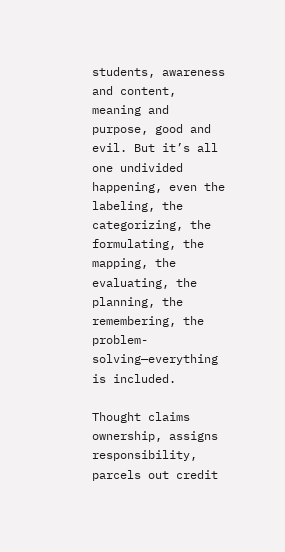students, awareness and content, meaning and purpose, good and evil. But it’s all one undivided happening, even the labeling, the categorizing, the formulating, the mapping, the evaluating, the planning, the remembering, the problem-solving—everything is included.

Thought claims ownership, assigns responsibility, parcels out credit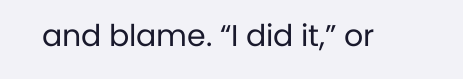and blame. “I did it,” or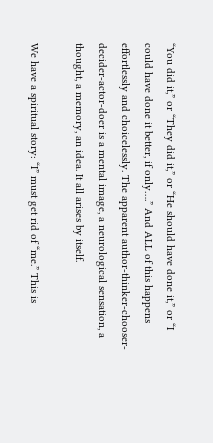“You did it,” or “They did it,” or “He should have done it,” or “I could have done it better, if only….” And ALL of this happens effortlessly and choicelessly. The apparent author-thinker-chooser-decider-actor-doer is a mental image, a neurological sensation, a thought, a memory, an idea. It all arises by itself.

We have a spiritual story: “I” must get rid of “me.” This is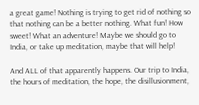a great game! Nothing is trying to get rid of nothing so that nothing can be a better nothing. What fun! How sweet! What an adventure! Maybe we should go to India, or take up meditation, maybe that will help!

And ALL of that apparently happens. Our trip to India, the hours of meditation, the hope, the disillusionment,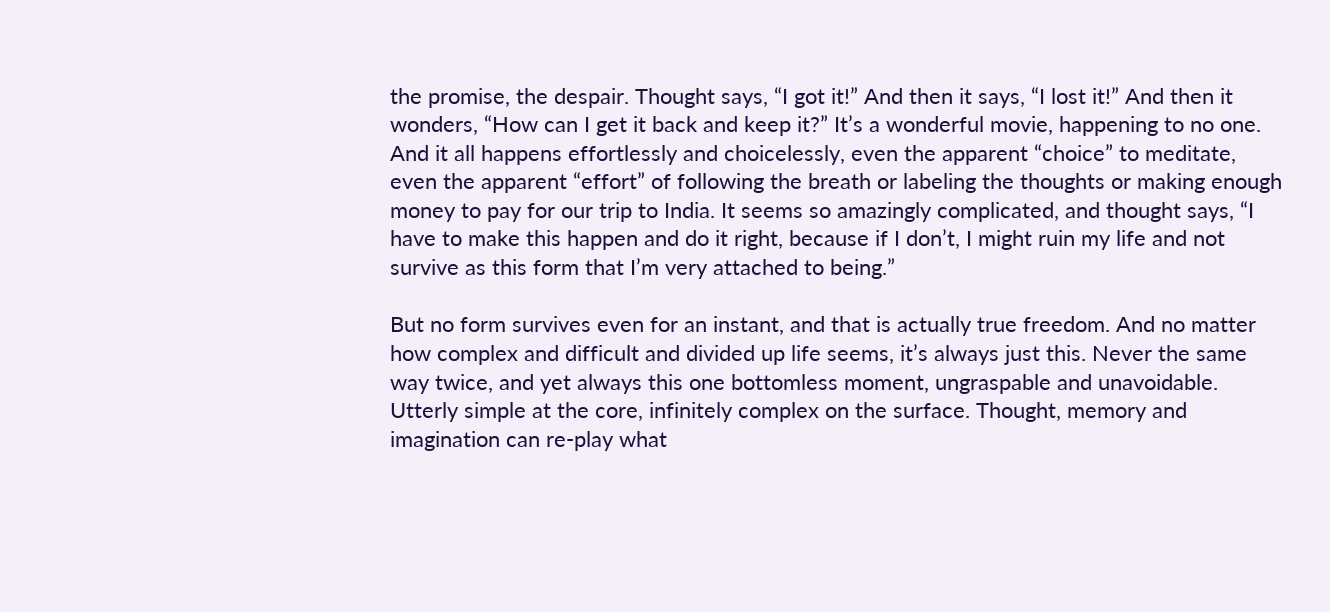the promise, the despair. Thought says, “I got it!” And then it says, “I lost it!” And then it wonders, “How can I get it back and keep it?” It’s a wonderful movie, happening to no one. And it all happens effortlessly and choicelessly, even the apparent “choice” to meditate, even the apparent “effort” of following the breath or labeling the thoughts or making enough money to pay for our trip to India. It seems so amazingly complicated, and thought says, “I have to make this happen and do it right, because if I don’t, I might ruin my life and not survive as this form that I’m very attached to being.”

But no form survives even for an instant, and that is actually true freedom. And no matter how complex and difficult and divided up life seems, it’s always just this. Never the same way twice, and yet always this one bottomless moment, ungraspable and unavoidable. Utterly simple at the core, infinitely complex on the surface. Thought, memory and imagination can re-play what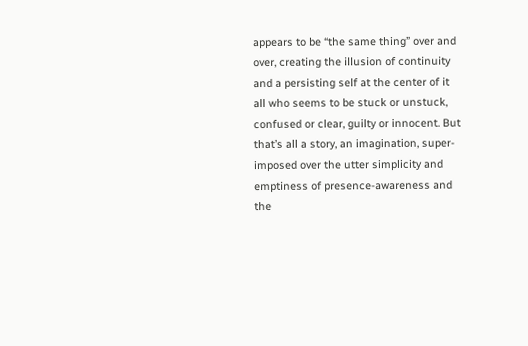appears to be “the same thing” over and over, creating the illusion of continuity and a persisting self at the center of it all who seems to be stuck or unstuck, confused or clear, guilty or innocent. But that’s all a story, an imagination, super-imposed over the utter simplicity and emptiness of presence-awareness and the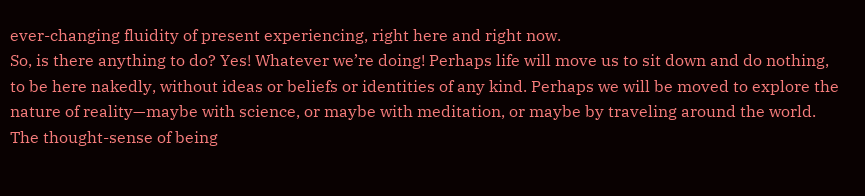ever-changing fluidity of present experiencing, right here and right now.
So, is there anything to do? Yes! Whatever we’re doing! Perhaps life will move us to sit down and do nothing, to be here nakedly, without ideas or beliefs or identities of any kind. Perhaps we will be moved to explore the nature of reality—maybe with science, or maybe with meditation, or maybe by traveling around the world. The thought-sense of being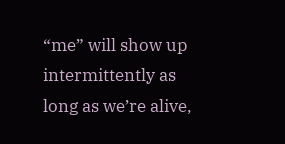“me” will show up intermittently as long as we’re alive,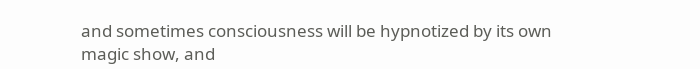and sometimes consciousness will be hypnotized by its own magic show, and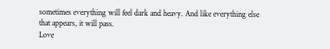sometimes everything will feel dark and heavy. And like everything else that appears, it will pass.
Love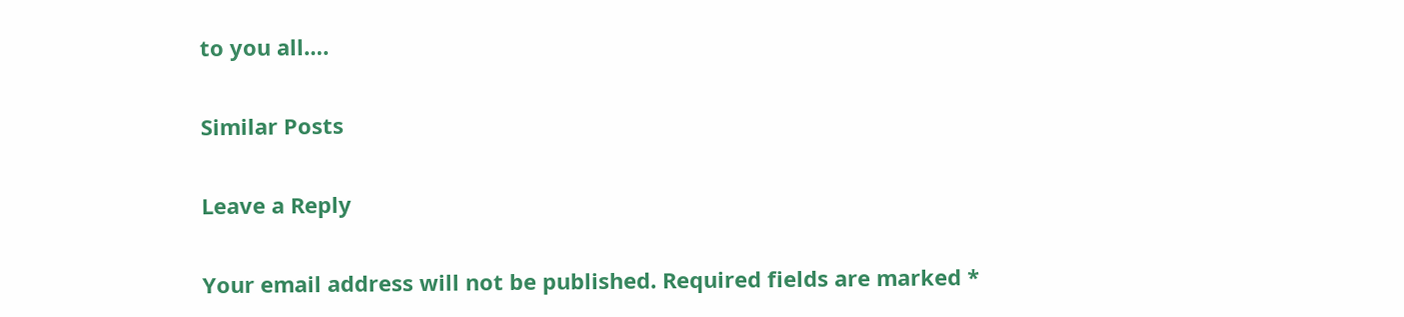to you all….

Similar Posts

Leave a Reply

Your email address will not be published. Required fields are marked *